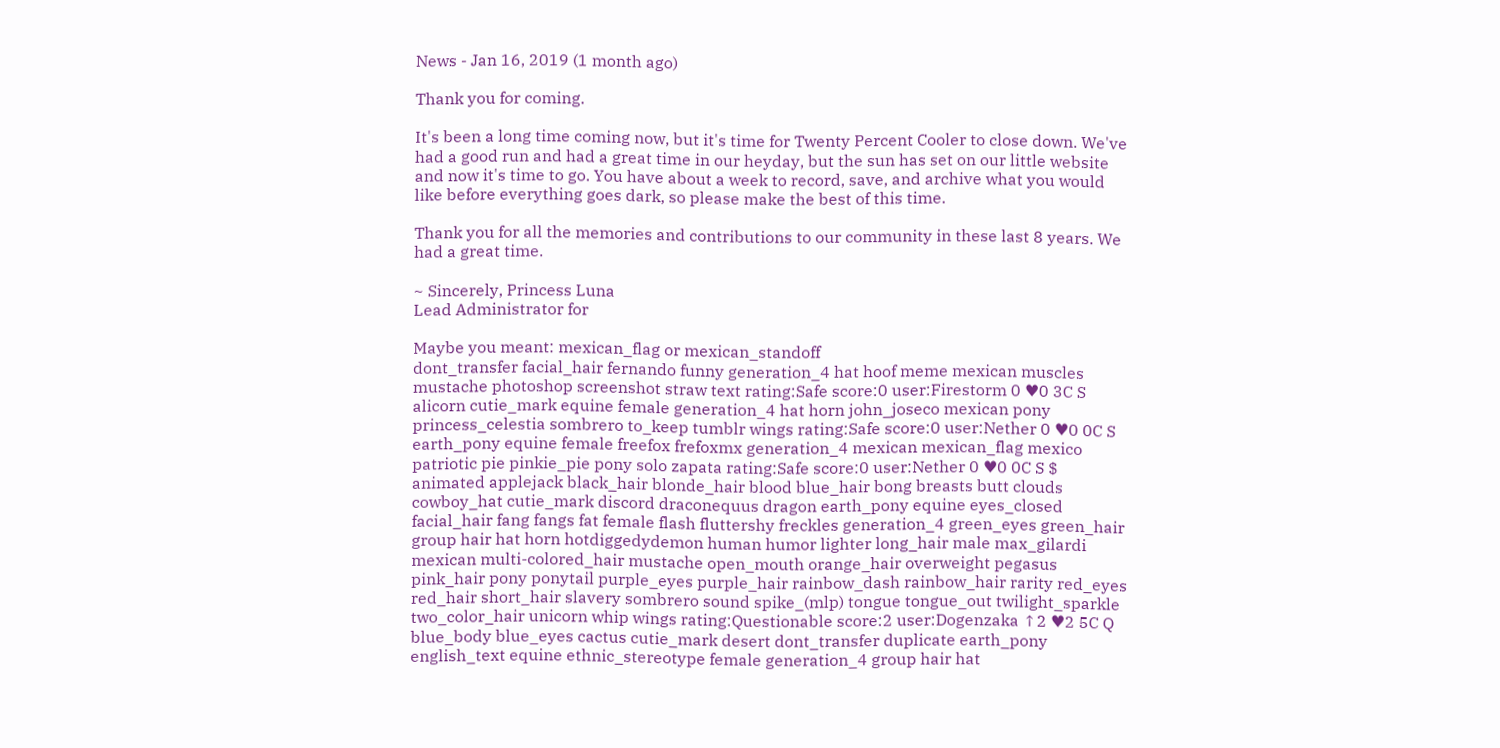News - Jan 16, 2019 (1 month ago)

Thank you for coming.

It's been a long time coming now, but it's time for Twenty Percent Cooler to close down. We've had a good run and had a great time in our heyday, but the sun has set on our little website and now it's time to go. You have about a week to record, save, and archive what you would like before everything goes dark, so please make the best of this time.

Thank you for all the memories and contributions to our community in these last 8 years. We had a great time.

~ Sincerely, Princess Luna
Lead Administrator for

Maybe you meant: mexican_flag or mexican_standoff
dont_transfer facial_hair fernando funny generation_4 hat hoof meme mexican muscles mustache photoshop screenshot straw text rating:Safe score:0 user:Firestorm 0 ♥0 3C S alicorn cutie_mark equine female generation_4 hat horn john_joseco mexican pony princess_celestia sombrero to_keep tumblr wings rating:Safe score:0 user:Nether 0 ♥0 0C S earth_pony equine female freefox frefoxmx generation_4 mexican mexican_flag mexico patriotic pie pinkie_pie pony solo zapata rating:Safe score:0 user:Nether 0 ♥0 0C S $ animated applejack black_hair blonde_hair blood blue_hair bong breasts butt clouds cowboy_hat cutie_mark discord draconequus dragon earth_pony equine eyes_closed facial_hair fang fangs fat female flash fluttershy freckles generation_4 green_eyes green_hair group hair hat horn hotdiggedydemon human humor lighter long_hair male max_gilardi mexican multi-colored_hair mustache open_mouth orange_hair overweight pegasus pink_hair pony ponytail purple_eyes purple_hair rainbow_dash rainbow_hair rarity red_eyes red_hair short_hair slavery sombrero sound spike_(mlp) tongue tongue_out twilight_sparkle two_color_hair unicorn whip wings rating:Questionable score:2 user:Dogenzaka ↑2 ♥2 5C Q blue_body blue_eyes cactus cutie_mark desert dont_transfer duplicate earth_pony english_text equine ethnic_stereotype female generation_4 group hair hat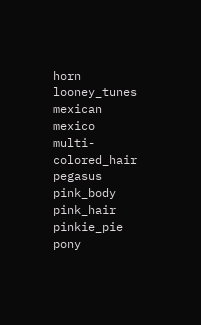horn looney_tunes mexican mexico multi-colored_hair pegasus pink_body pink_hair pinkie_pie pony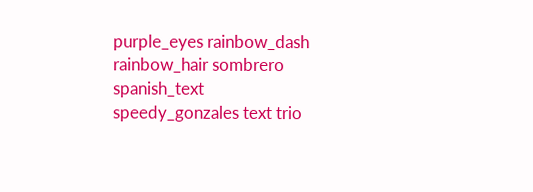purple_eyes rainbow_dash rainbow_hair sombrero spanish_text speedy_gonzales text trio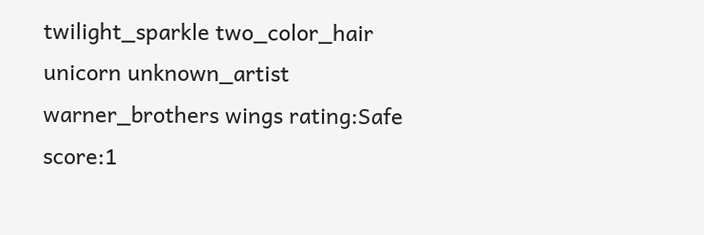twilight_sparkle two_color_hair unicorn unknown_artist warner_brothers wings rating:Safe score:1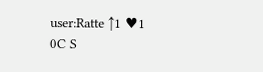user:Ratte ↑1 ♥1 0C S